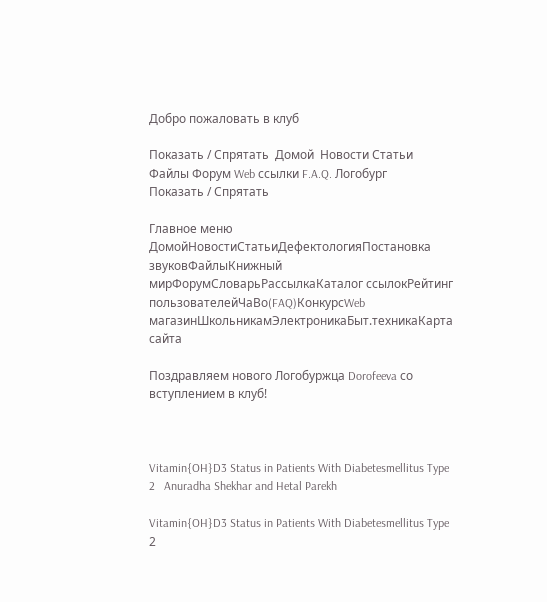Добро пожаловать в клуб

Показать / Спрятать  Домой  Новости Статьи Файлы Форум Web ссылки F.A.Q. Логобург    Показать / Спрятать

Главное меню
ДомойНовостиСтатьиДефектологияПостановка звуковФайлыКнижный мирФорумСловарьРассылкаКаталог ссылокРейтинг пользователейЧаВо(FAQ)КонкурсWeb магазинШкольникамЭлектроникаБыт.техникаКарта сайта

Поздравляем нового Логобуржца Dorofeeva со вступлением в клуб!



Vitamin{OH}D3 Status in Patients With Diabetesmellitus Type 2   Anuradha Shekhar and Hetal Parekh

Vitamin{OH}D3 Status in Patients With Diabetesmellitus Type 2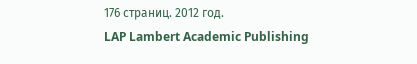176 страниц. 2012 год.
LAP Lambert Academic Publishing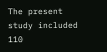The present study included 110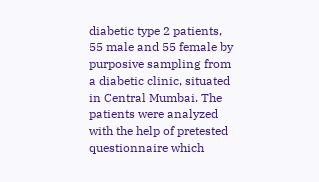diabetic type 2 patients, 55 male and 55 female by purposive sampling from a diabetic clinic, situated in Central Mumbai. The patients were analyzed with the help of pretested questionnaire which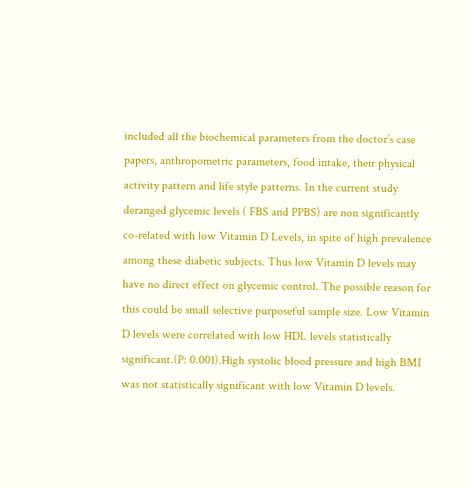included all the biochemical parameters from the doctor’s case papers, anthropometric parameters, food intake, their physical activity pattern and life style patterns. In the current study deranged glycemic levels ( FBS and PPBS) are non significantly co-related with low Vitamin D Levels, in spite of high prevalence among these diabetic subjects. Thus low Vitamin D levels may have no direct effect on glycemic control. The possible reason for this could be small selective purposeful sample size. Low Vitamin D levels were correlated with low HDL levels statistically significant.(P: 0.001).High systolic blood pressure and high BMI was not statistically significant with low Vitamin D levels.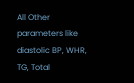All Other parameters like diastolic BP, WHR, TG, Total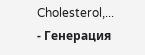Cholesterol,...
- Генерация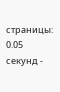страницы: 0.05 секунд -